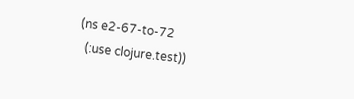(ns e2-67-to-72
  (:use clojure.test))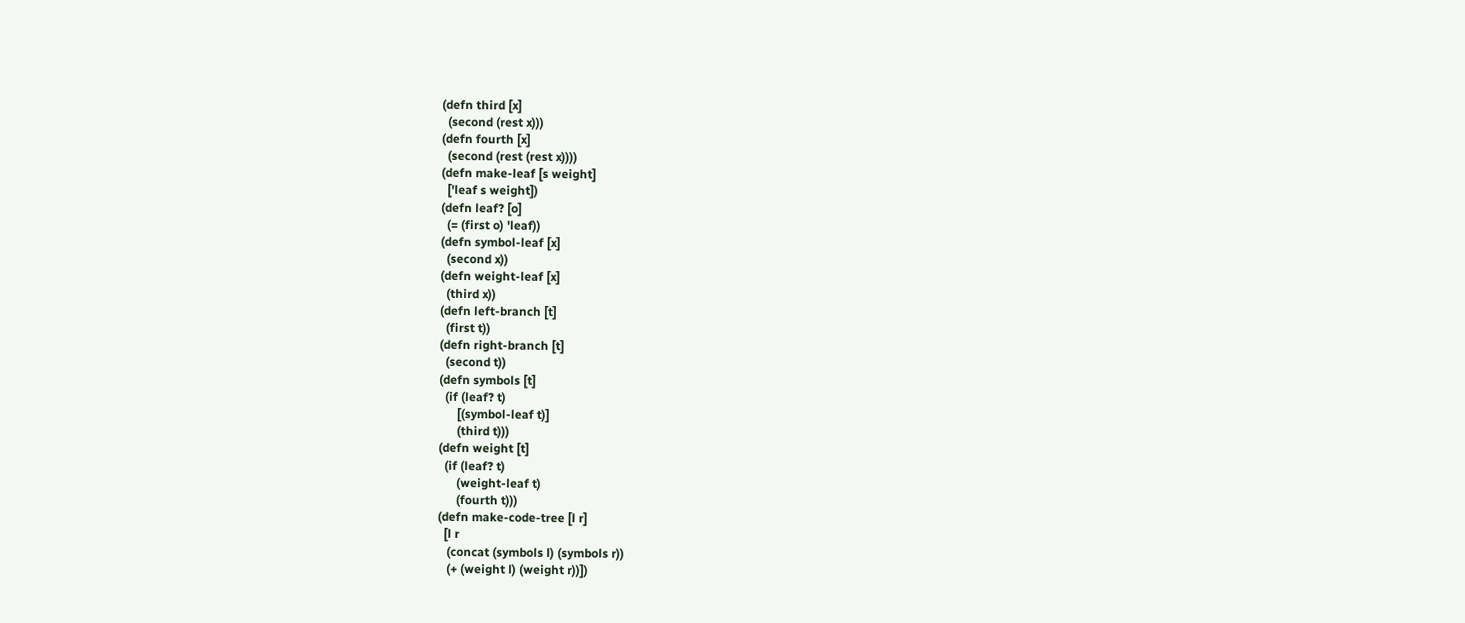(defn third [x]
  (second (rest x)))
(defn fourth [x]
  (second (rest (rest x))))
(defn make-leaf [s weight]
  ['leaf s weight])
(defn leaf? [o]
  (= (first o) 'leaf))
(defn symbol-leaf [x]
  (second x))
(defn weight-leaf [x]
  (third x))
(defn left-branch [t]
  (first t))
(defn right-branch [t]
  (second t))
(defn symbols [t]
  (if (leaf? t)
      [(symbol-leaf t)]
      (third t)))
(defn weight [t]
  (if (leaf? t)
      (weight-leaf t)
      (fourth t)))
(defn make-code-tree [l r]
  [l r
   (concat (symbols l) (symbols r))
   (+ (weight l) (weight r))])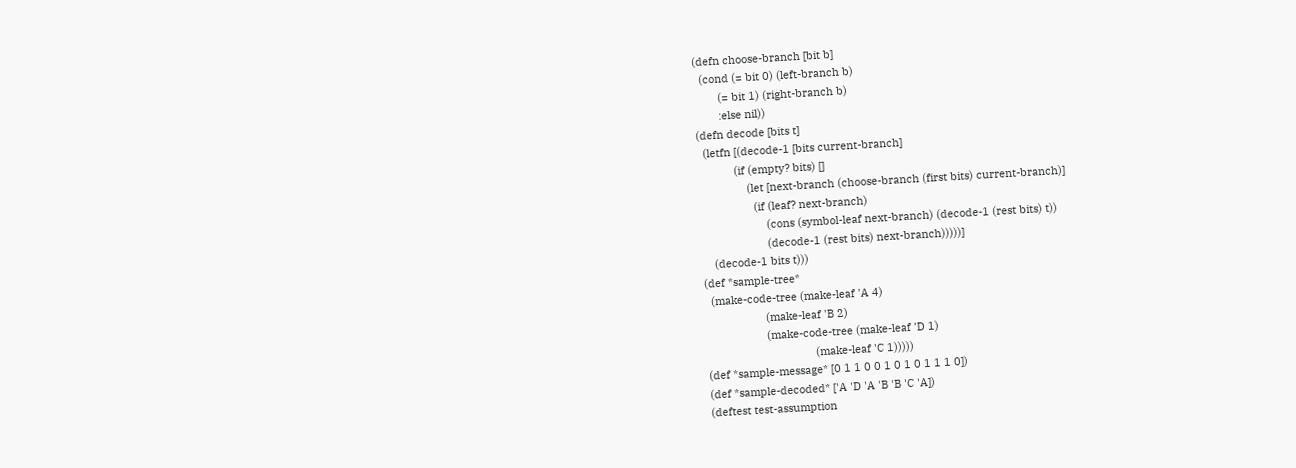(defn choose-branch [bit b]
  (cond (= bit 0) (left-branch b)
        (= bit 1) (right-branch b)
        :else nil))
(defn decode [bits t]
  (letfn [(decode-1 [bits current-branch]
            (if (empty? bits) []
                (let [next-branch (choose-branch (first bits) current-branch)]
                  (if (leaf? next-branch)
                      (cons (symbol-leaf next-branch) (decode-1 (rest bits) t))
                      (decode-1 (rest bits) next-branch)))))]
    (decode-1 bits t)))
(def *sample-tree*
  (make-code-tree (make-leaf 'A 4)
                    (make-leaf 'B 2)
                    (make-code-tree (make-leaf 'D 1)
                                    (make-leaf 'C 1)))))
(def *sample-message* [0 1 1 0 0 1 0 1 0 1 1 1 0])
(def *sample-decoded* ['A 'D 'A 'B 'B 'C 'A])
(deftest test-assumption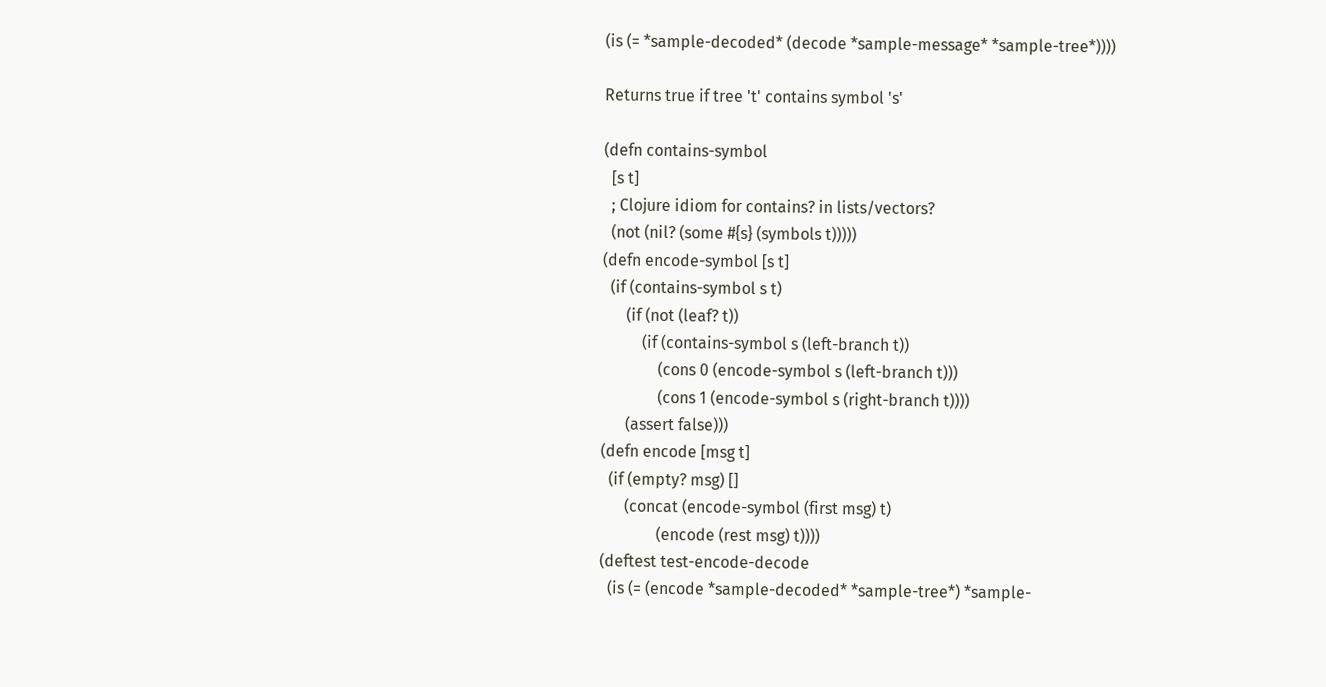(is (= *sample-decoded* (decode *sample-message* *sample-tree*))))

Returns true if tree 't' contains symbol 's'

(defn contains-symbol
  [s t]
  ; Clojure idiom for contains? in lists/vectors?
  (not (nil? (some #{s} (symbols t)))))
(defn encode-symbol [s t]
  (if (contains-symbol s t)
      (if (not (leaf? t))
          (if (contains-symbol s (left-branch t))
              (cons 0 (encode-symbol s (left-branch t)))
              (cons 1 (encode-symbol s (right-branch t))))
      (assert false)))
(defn encode [msg t]
  (if (empty? msg) []
      (concat (encode-symbol (first msg) t)
              (encode (rest msg) t))))
(deftest test-encode-decode
  (is (= (encode *sample-decoded* *sample-tree*) *sample-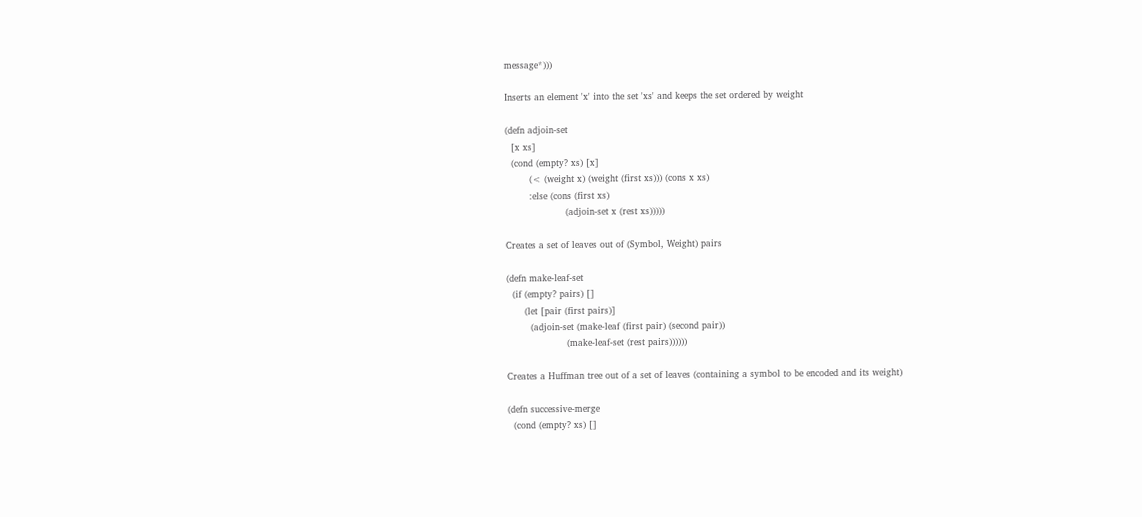message*)))

Inserts an element 'x' into the set 'xs' and keeps the set ordered by weight

(defn adjoin-set
  [x xs]
  (cond (empty? xs) [x]
        (< (weight x) (weight (first xs))) (cons x xs)
        :else (cons (first xs)
                    (adjoin-set x (rest xs)))))

Creates a set of leaves out of (Symbol, Weight) pairs

(defn make-leaf-set
  (if (empty? pairs) []
      (let [pair (first pairs)]
        (adjoin-set (make-leaf (first pair) (second pair))
                    (make-leaf-set (rest pairs))))))

Creates a Huffman tree out of a set of leaves (containing a symbol to be encoded and its weight)

(defn successive-merge
  (cond (empty? xs) []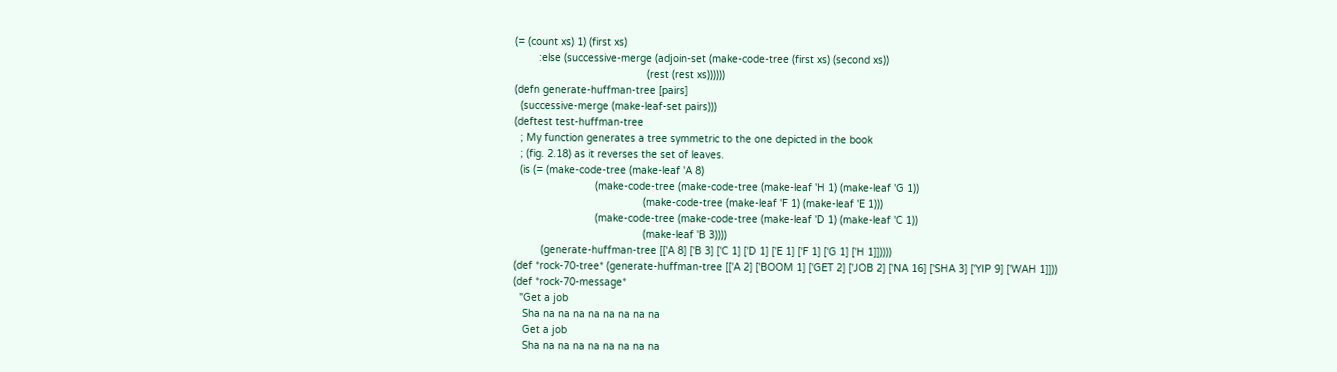(= (count xs) 1) (first xs)
        :else (successive-merge (adjoin-set (make-code-tree (first xs) (second xs))
                                            (rest (rest xs))))))
(defn generate-huffman-tree [pairs]
  (successive-merge (make-leaf-set pairs)))
(deftest test-huffman-tree
  ; My function generates a tree symmetric to the one depicted in the book
  ; (fig. 2.18) as it reverses the set of leaves.
  (is (= (make-code-tree (make-leaf 'A 8)
                           (make-code-tree (make-code-tree (make-leaf 'H 1) (make-leaf 'G 1))
                                           (make-code-tree (make-leaf 'F 1) (make-leaf 'E 1)))
                           (make-code-tree (make-code-tree (make-leaf 'D 1) (make-leaf 'C 1))
                                           (make-leaf 'B 3))))
         (generate-huffman-tree [['A 8] ['B 3] ['C 1] ['D 1] ['E 1] ['F 1] ['G 1] ['H 1]]))))
(def *rock-70-tree* (generate-huffman-tree [['A 2] ['BOOM 1] ['GET 2] ['JOB 2] ['NA 16] ['SHA 3] ['YIP 9] ['WAH 1]]))
(def *rock-70-message*
  "Get a job
   Sha na na na na na na na na
   Get a job
   Sha na na na na na na na na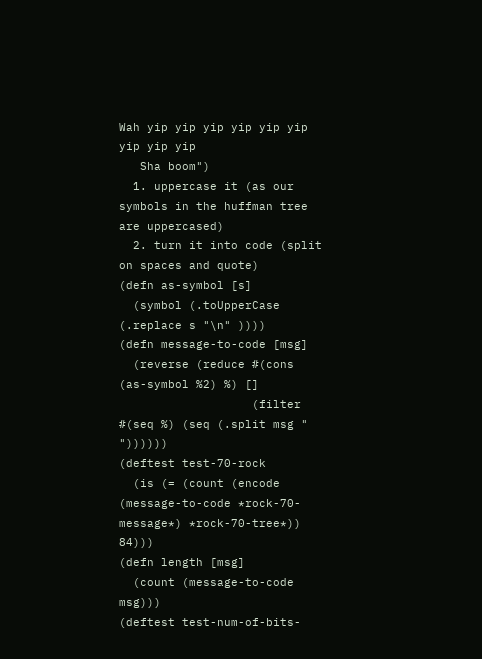Wah yip yip yip yip yip yip yip yip yip
   Sha boom")
  1. uppercase it (as our symbols in the huffman tree are uppercased)
  2. turn it into code (split on spaces and quote)
(defn as-symbol [s]
  (symbol (.toUpperCase (.replace s "\n" ))))
(defn message-to-code [msg]
  (reverse (reduce #(cons (as-symbol %2) %) []
                   (filter #(seq %) (seq (.split msg " "))))))
(deftest test-70-rock
  (is (= (count (encode (message-to-code *rock-70-message*) *rock-70-tree*)) 84)))
(defn length [msg]
  (count (message-to-code msg)))
(deftest test-num-of-bits-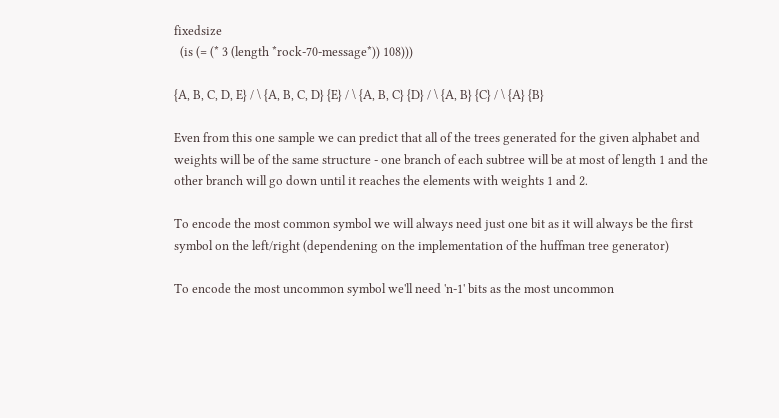fixedsize
  (is (= (* 3 (length *rock-70-message*)) 108)))

{A, B, C, D, E} / \ {A, B, C, D} {E} / \ {A, B, C} {D} / \ {A, B} {C} / \ {A} {B}

Even from this one sample we can predict that all of the trees generated for the given alphabet and weights will be of the same structure - one branch of each subtree will be at most of length 1 and the other branch will go down until it reaches the elements with weights 1 and 2.

To encode the most common symbol we will always need just one bit as it will always be the first symbol on the left/right (dependening on the implementation of the huffman tree generator)

To encode the most uncommon symbol we'll need 'n-1' bits as the most uncommon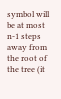symbol will be at most n-1 steps away from the root of the tree (it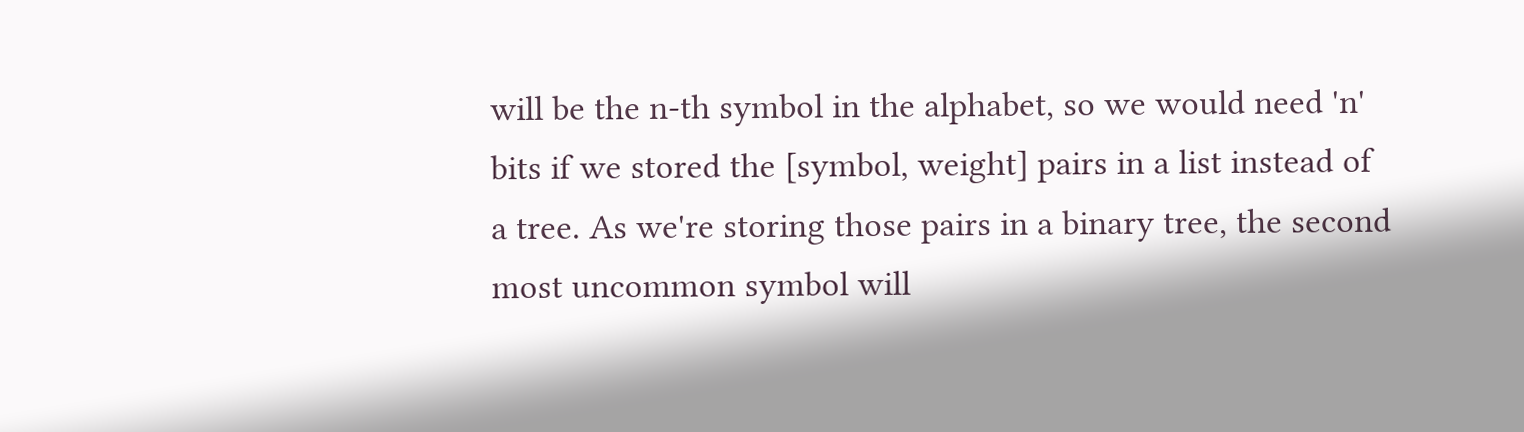will be the n-th symbol in the alphabet, so we would need 'n' bits if we stored the [symbol, weight] pairs in a list instead of a tree. As we're storing those pairs in a binary tree, the second most uncommon symbol will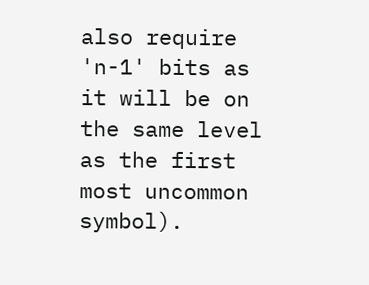also require 'n-1' bits as it will be on the same level as the first most uncommon symbol).